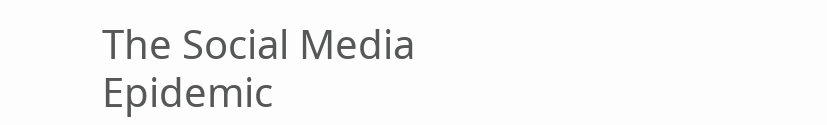The Social Media Epidemic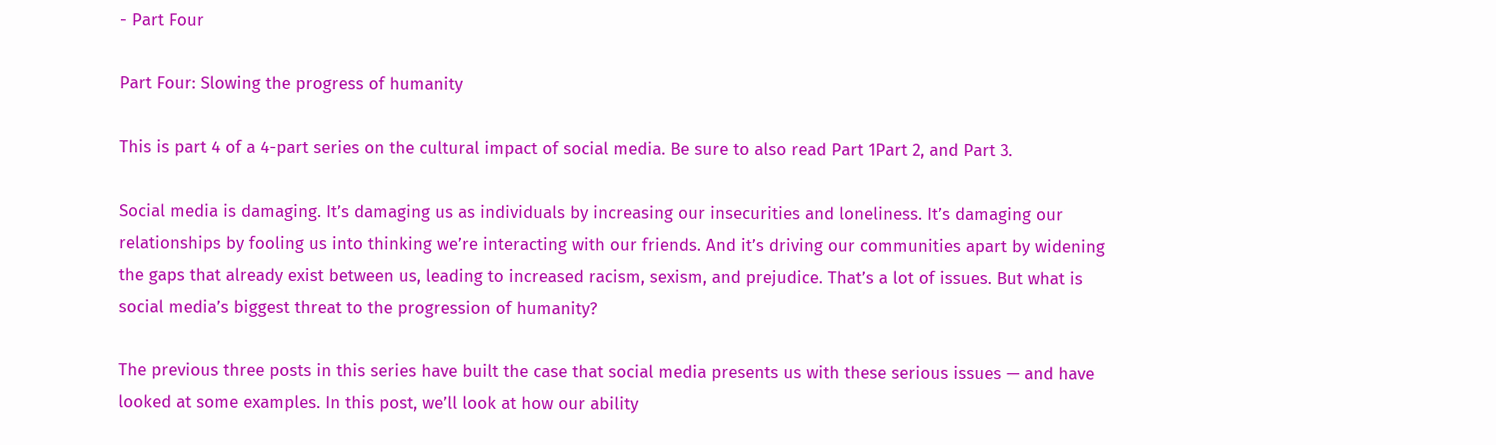- Part Four

Part Four: Slowing the progress of humanity

This is part 4 of a 4-part series on the cultural impact of social media. Be sure to also read Part 1Part 2, and Part 3.

Social media is damaging. It’s damaging us as individuals by increasing our insecurities and loneliness. It’s damaging our relationships by fooling us into thinking we’re interacting with our friends. And it’s driving our communities apart by widening the gaps that already exist between us, leading to increased racism, sexism, and prejudice. That’s a lot of issues. But what is social media’s biggest threat to the progression of humanity?

The previous three posts in this series have built the case that social media presents us with these serious issues — and have looked at some examples. In this post, we’ll look at how our ability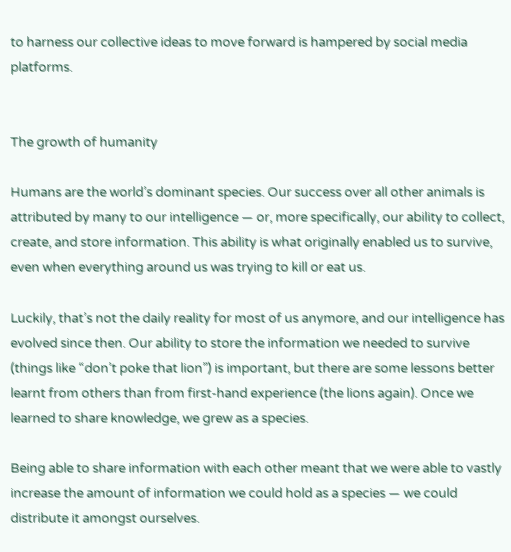to harness our collective ideas to move forward is hampered by social media platforms.


The growth of humanity

Humans are the world’s dominant species. Our success over all other animals is attributed by many to our intelligence — or, more specifically, our ability to collect, create, and store information. This ability is what originally enabled us to survive, even when everything around us was trying to kill or eat us.

Luckily, that’s not the daily reality for most of us anymore, and our intelligence has evolved since then. Our ability to store the information we needed to survive (things like “don’t poke that lion”) is important, but there are some lessons better learnt from others than from first-hand experience (the lions again). Once we learned to share knowledge, we grew as a species.

Being able to share information with each other meant that we were able to vastly increase the amount of information we could hold as a species — we could distribute it amongst ourselves.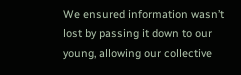We ensured information wasn’t lost by passing it down to our young, allowing our collective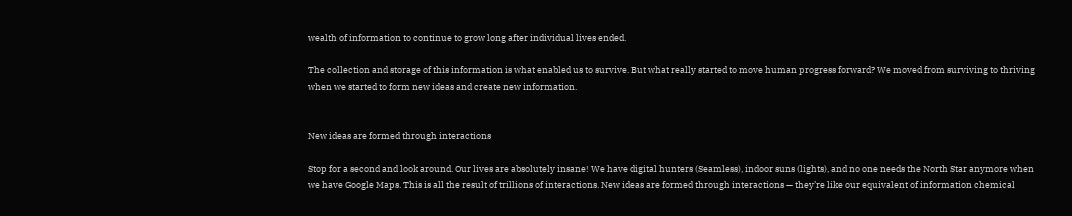wealth of information to continue to grow long after individual lives ended.

The collection and storage of this information is what enabled us to survive. But what really started to move human progress forward? We moved from surviving to thriving when we started to form new ideas and create new information.


New ideas are formed through interactions

Stop for a second and look around. Our lives are absolutely insane! We have digital hunters (Seamless), indoor suns (lights), and no one needs the North Star anymore when we have Google Maps. This is all the result of trillions of interactions. New ideas are formed through interactions — they’re like our equivalent of information chemical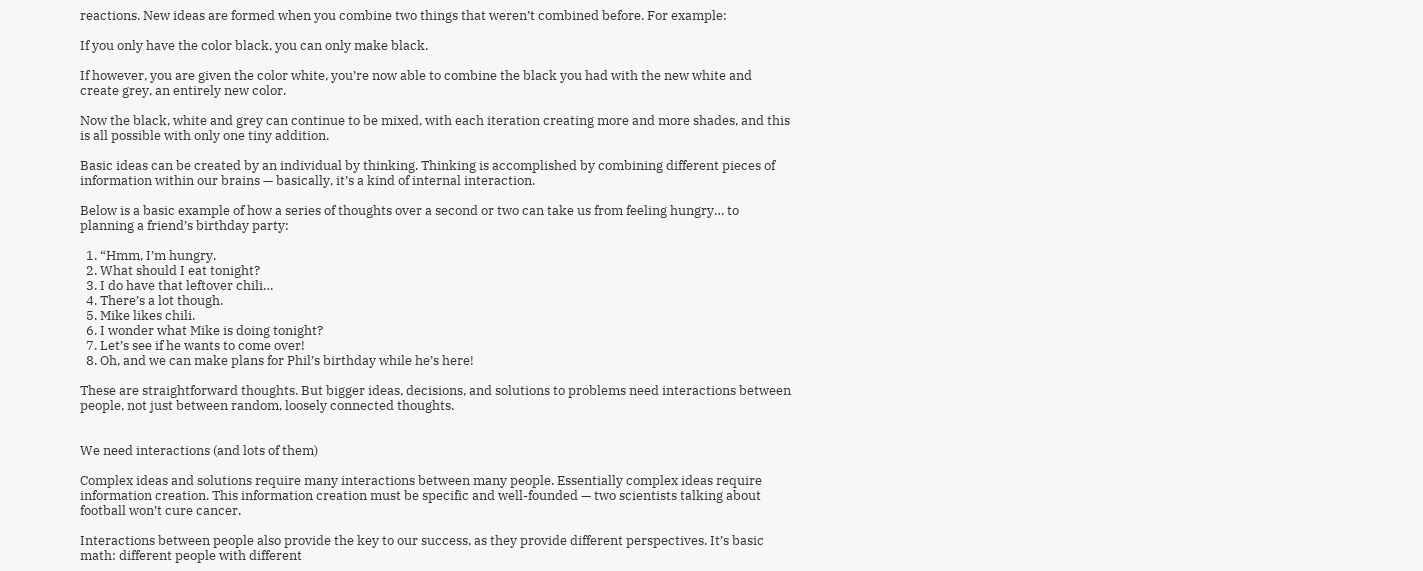reactions. New ideas are formed when you combine two things that weren’t combined before. For example:

If you only have the color black, you can only make black.

If however, you are given the color white, you’re now able to combine the black you had with the new white and create grey, an entirely new color.

Now the black, white and grey can continue to be mixed, with each iteration creating more and more shades, and this is all possible with only one tiny addition.

Basic ideas can be created by an individual by thinking. Thinking is accomplished by combining different pieces of information within our brains — basically, it’s a kind of internal interaction.

Below is a basic example of how a series of thoughts over a second or two can take us from feeling hungry… to planning a friend’s birthday party:

  1. “Hmm, I’m hungry.
  2. What should I eat tonight?
  3. I do have that leftover chili…
  4. There’s a lot though.
  5. Mike likes chili.
  6. I wonder what Mike is doing tonight?
  7. Let’s see if he wants to come over!
  8. Oh, and we can make plans for Phil’s birthday while he’s here!

These are straightforward thoughts. But bigger ideas, decisions, and solutions to problems need interactions between people, not just between random, loosely connected thoughts.


We need interactions (and lots of them)

Complex ideas and solutions require many interactions between many people. Essentially complex ideas require information creation. This information creation must be specific and well-founded — two scientists talking about football won’t cure cancer.

Interactions between people also provide the key to our success, as they provide different perspectives. It’s basic math: different people with different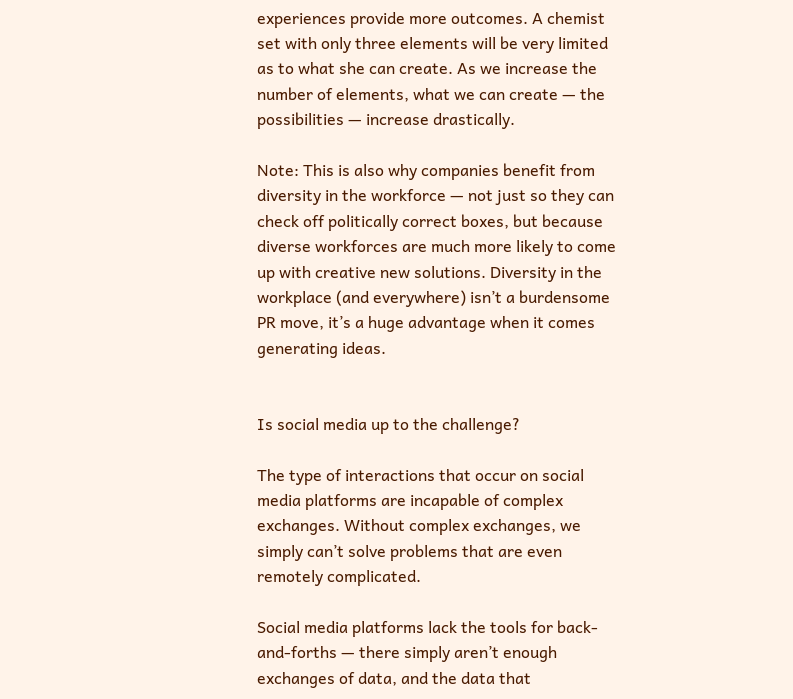experiences provide more outcomes. A chemist set with only three elements will be very limited as to what she can create. As we increase the number of elements, what we can create — the possibilities — increase drastically.

Note: This is also why companies benefit from diversity in the workforce — not just so they can check off politically correct boxes, but because diverse workforces are much more likely to come up with creative new solutions. Diversity in the workplace (and everywhere) isn’t a burdensome PR move, it’s a huge advantage when it comes generating ideas.


Is social media up to the challenge?

The type of interactions that occur on social media platforms are incapable of complex exchanges. Without complex exchanges, we simply can’t solve problems that are even remotely complicated.

Social media platforms lack the tools for back-and-forths — there simply aren’t enough exchanges of data, and the data that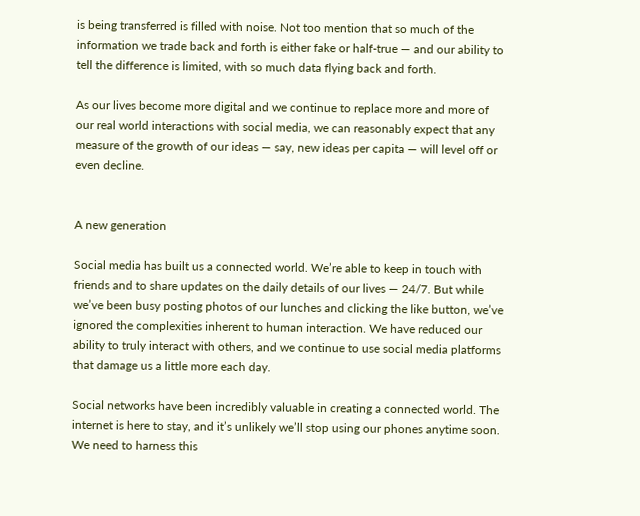is being transferred is filled with noise. Not too mention that so much of the information we trade back and forth is either fake or half-true — and our ability to tell the difference is limited, with so much data flying back and forth.

As our lives become more digital and we continue to replace more and more of our real world interactions with social media, we can reasonably expect that any measure of the growth of our ideas — say, new ideas per capita — will level off or even decline.


A new generation

Social media has built us a connected world. We’re able to keep in touch with friends and to share updates on the daily details of our lives — 24/7. But while we’ve been busy posting photos of our lunches and clicking the like button, we’ve ignored the complexities inherent to human interaction. We have reduced our ability to truly interact with others, and we continue to use social media platforms that damage us a little more each day.

Social networks have been incredibly valuable in creating a connected world. The internet is here to stay, and it’s unlikely we’ll stop using our phones anytime soon. We need to harness this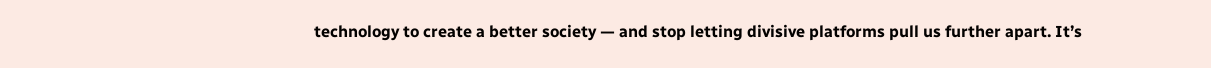technology to create a better society — and stop letting divisive platforms pull us further apart. It’s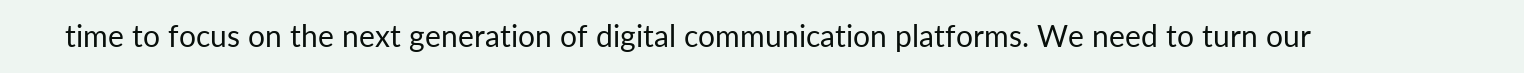time to focus on the next generation of digital communication platforms. We need to turn our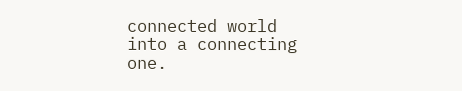connected world into a connecting one.